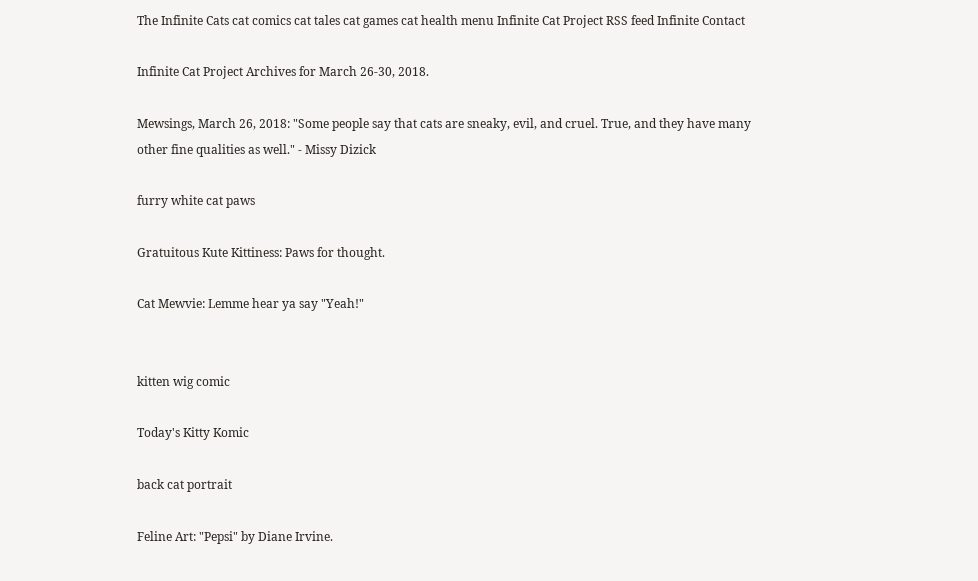The Infinite Cats cat comics cat tales cat games cat health menu Infinite Cat Project RSS feed Infinite Contact

Infinite Cat Project Archives for March 26-30, 2018.

Mewsings, March 26, 2018: "Some people say that cats are sneaky, evil, and cruel. True, and they have many other fine qualities as well." - Missy Dizick

furry white cat paws

Gratuitous Kute Kittiness: Paws for thought.

Cat Mewvie: Lemme hear ya say "Yeah!"


kitten wig comic

Today's Kitty Komic

back cat portrait

Feline Art: "Pepsi" by Diane Irvine.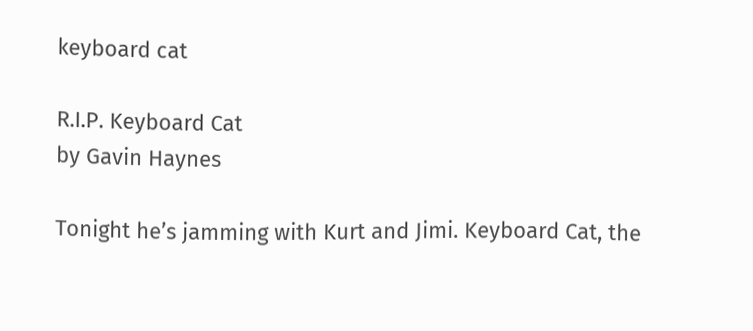keyboard cat

R.I.P. Keyboard Cat
by Gavin Haynes

Tonight he’s jamming with Kurt and Jimi. Keyboard Cat, the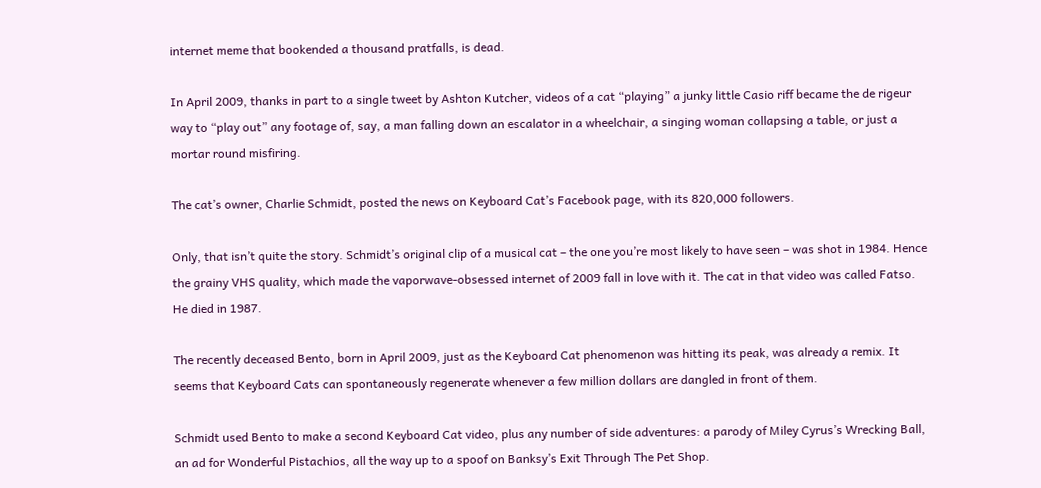internet meme that bookended a thousand pratfalls, is dead.

In April 2009, thanks in part to a single tweet by Ashton Kutcher, videos of a cat “playing” a junky little Casio riff became the de rigeur way to “play out” any footage of, say, a man falling down an escalator in a wheelchair, a singing woman collapsing a table, or just a mortar round misfiring.

The cat’s owner, Charlie Schmidt, posted the news on Keyboard Cat’s Facebook page, with its 820,000 followers.

Only, that isn’t quite the story. Schmidt’s original clip of a musical cat – the one you’re most likely to have seen – was shot in 1984. Hence the grainy VHS quality, which made the vaporwave-obsessed internet of 2009 fall in love with it. The cat in that video was called Fatso. He died in 1987.

The recently deceased Bento, born in April 2009, just as the Keyboard Cat phenomenon was hitting its peak, was already a remix. It seems that Keyboard Cats can spontaneously regenerate whenever a few million dollars are dangled in front of them.

Schmidt used Bento to make a second Keyboard Cat video, plus any number of side adventures: a parody of Miley Cyrus’s Wrecking Ball, an ad for Wonderful Pistachios, all the way up to a spoof on Banksy’s Exit Through The Pet Shop.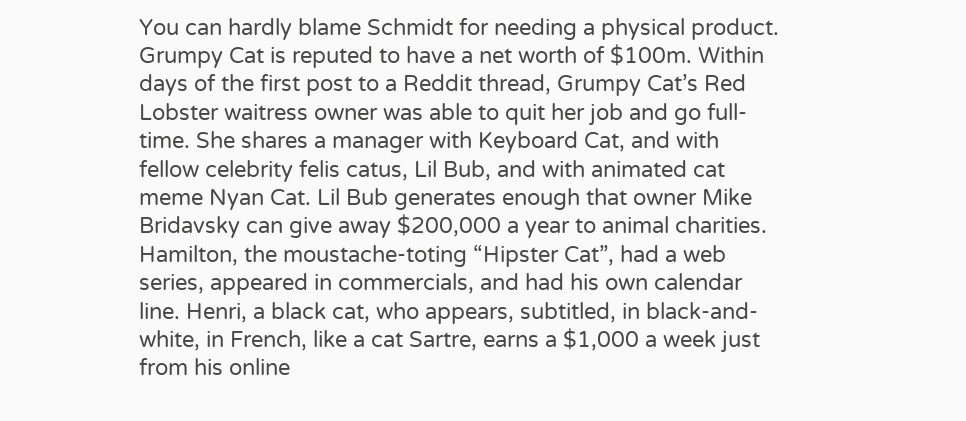You can hardly blame Schmidt for needing a physical product. Grumpy Cat is reputed to have a net worth of $100m. Within days of the first post to a Reddit thread, Grumpy Cat’s Red Lobster waitress owner was able to quit her job and go full-time. She shares a manager with Keyboard Cat, and with fellow celebrity felis catus, Lil Bub, and with animated cat meme Nyan Cat. Lil Bub generates enough that owner Mike Bridavsky can give away $200,000 a year to animal charities.
Hamilton, the moustache-toting “Hipster Cat”, had a web series, appeared in commercials, and had his own calendar line. Henri, a black cat, who appears, subtitled, in black-and-white, in French, like a cat Sartre, earns a $1,000 a week just from his online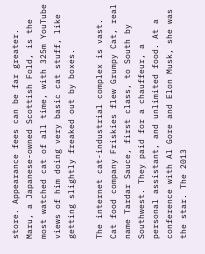store. Appearance fees can be far greater. Maru, a Japanese-owned Scottish Fold, is the most watched cat of all time, with 325m YouTube views of him doing very basic cat stuff, like getting slightly freaked out by boxes.

The internet cat-industrial complex is vast. Cat food company Friskies flew Grumpy Cat, real name Tardar Sauce, first class, to South by Southwest. They paid for a chauffeur, a personal assistant, and unlimited food. At a conference with Al Gore and Elon Musk, she was the star. The 2013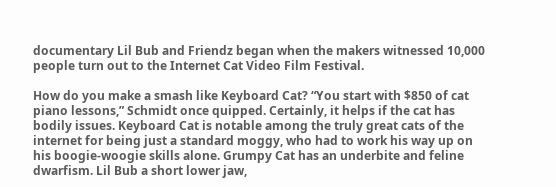documentary Lil Bub and Friendz began when the makers witnessed 10,000 people turn out to the Internet Cat Video Film Festival.

How do you make a smash like Keyboard Cat? “You start with $850 of cat piano lessons,” Schmidt once quipped. Certainly, it helps if the cat has bodily issues. Keyboard Cat is notable among the truly great cats of the internet for being just a standard moggy, who had to work his way up on his boogie-woogie skills alone. Grumpy Cat has an underbite and feline dwarfism. Lil Bub a short lower jaw,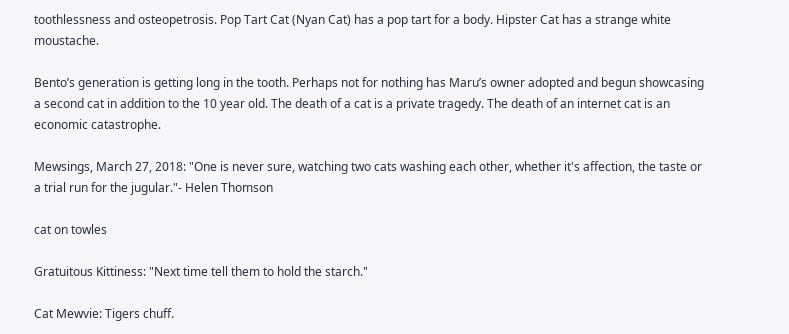toothlessness and osteopetrosis. Pop Tart Cat (Nyan Cat) has a pop tart for a body. Hipster Cat has a strange white moustache.

Bento’s generation is getting long in the tooth. Perhaps not for nothing has Maru’s owner adopted and begun showcasing a second cat in addition to the 10 year old. The death of a cat is a private tragedy. The death of an internet cat is an economic catastrophe.

Mewsings, March 27, 2018: "One is never sure, watching two cats washing each other, whether it's affection, the taste or a trial run for the jugular."- Helen Thomson

cat on towles

Gratuitous Kittiness: "Next time tell them to hold the starch."

Cat Mewvie: Tigers chuff.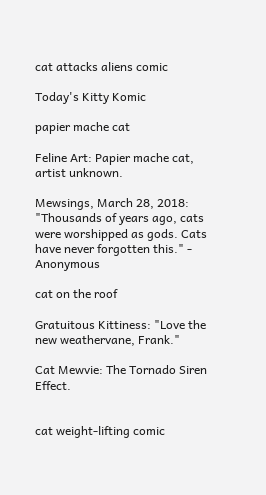cat attacks aliens comic

Today's Kitty Komic

papier mache cat

Feline Art: Papier mache cat, artist unknown.

Mewsings, March 28, 2018: "Thousands of years ago, cats were worshipped as gods. Cats have never forgotten this." - Anonymous

cat on the roof

Gratuitous Kittiness: "Love the new weathervane, Frank."

Cat Mewvie: The Tornado Siren Effect.


cat weight-lifting comic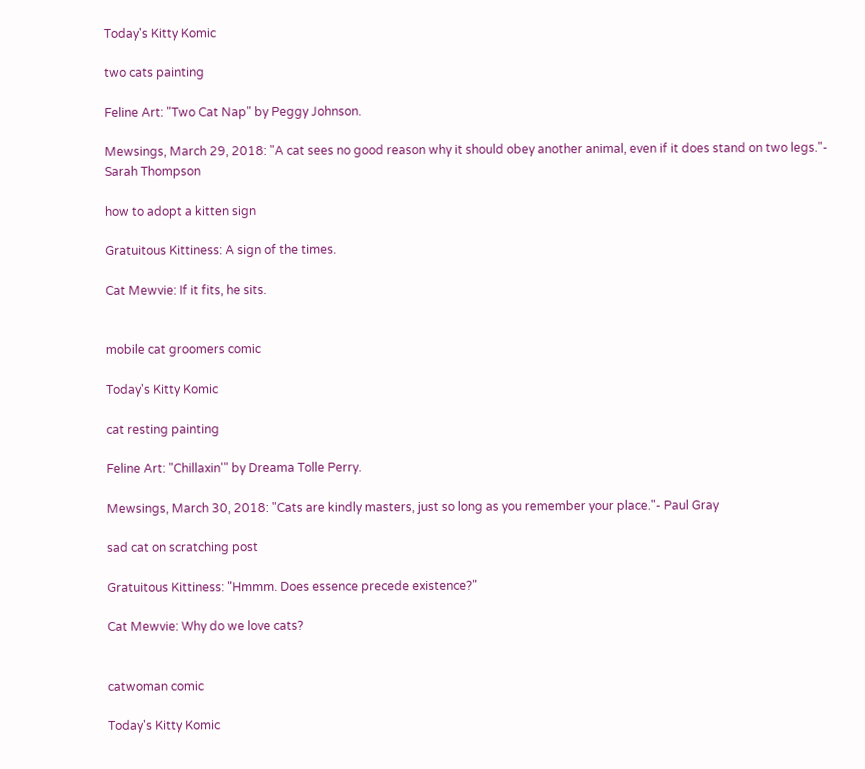Today's Kitty Komic

two cats painting

Feline Art: "Two Cat Nap" by Peggy Johnson.

Mewsings, March 29, 2018: "A cat sees no good reason why it should obey another animal, even if it does stand on two legs."- Sarah Thompson

how to adopt a kitten sign

Gratuitous Kittiness: A sign of the times.

Cat Mewvie: If it fits, he sits.


mobile cat groomers comic

Today's Kitty Komic

cat resting painting

Feline Art: "Chillaxin'" by Dreama Tolle Perry.

Mewsings, March 30, 2018: "Cats are kindly masters, just so long as you remember your place."- Paul Gray

sad cat on scratching post

Gratuitous Kittiness: "Hmmm. Does essence precede existence?"

Cat Mewvie: Why do we love cats?


catwoman comic

Today's Kitty Komic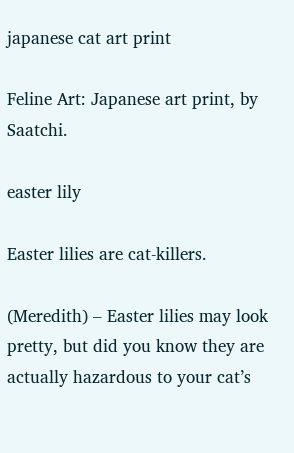japanese cat art print

Feline Art: Japanese art print, by Saatchi.

easter lily

Easter lilies are cat-killers.

(Meredith) – Easter lilies may look pretty, but did you know they are actually hazardous to your cat’s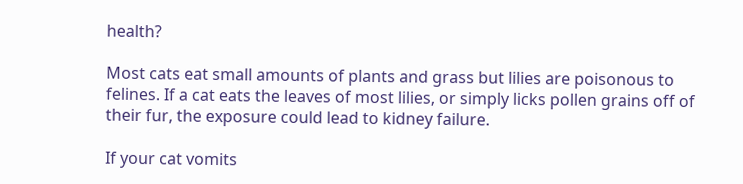health?

Most cats eat small amounts of plants and grass but lilies are poisonous to felines. If a cat eats the leaves of most lilies, or simply licks pollen grains off of their fur, the exposure could lead to kidney failure.

If your cat vomits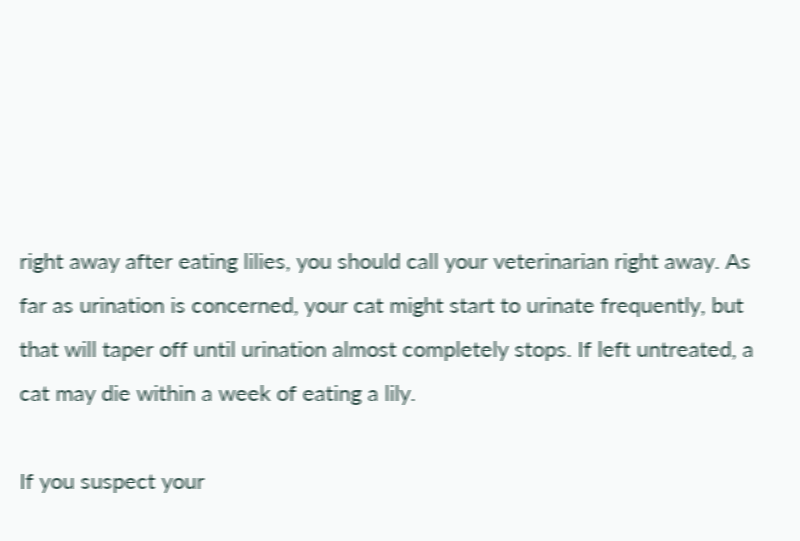right away after eating lilies, you should call your veterinarian right away. As far as urination is concerned, your cat might start to urinate frequently, but that will taper off until urination almost completely stops. If left untreated, a cat may die within a week of eating a lily.

If you suspect your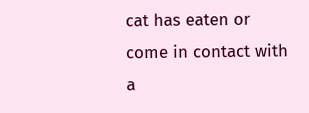cat has eaten or come in contact with a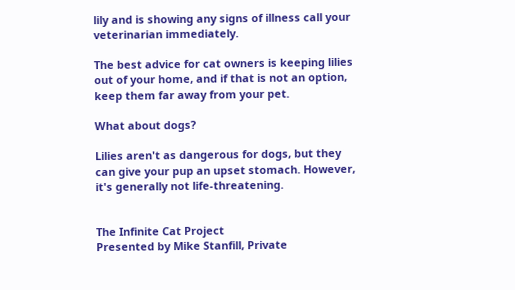lily and is showing any signs of illness call your veterinarian immediately.

The best advice for cat owners is keeping lilies out of your home, and if that is not an option, keep them far away from your pet.

What about dogs?

Lilies aren't as dangerous for dogs, but they can give your pup an upset stomach. However, it's generally not life-threatening.


The Infinite Cat Project
Presented by Mike Stanfill, Private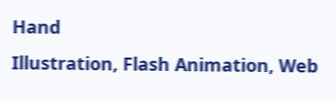Hand
Illustration, Flash Animation, Web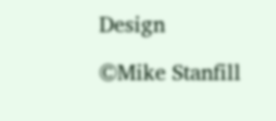Design

©Mike Stanfill